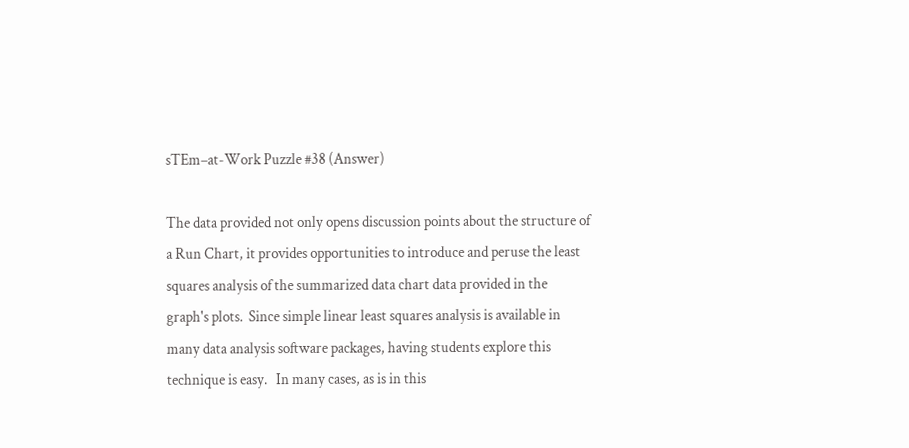sTEm–at-Work Puzzle #38 (Answer)

The data provided not only opens discussion points about the structure of a Run Chart, it provides opportunities to introduce and peruse the least squares analysis of the summarized data chart data provided in the graph's plots.  Since simple linear least squares analysis is available in many data analysis software packages, having students explore this technique is easy.   In many cases, as is in this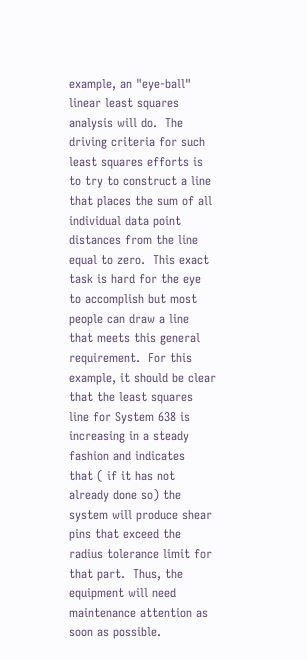example, an "eye-ball" linear least squares analysis will do.  The driving criteria for such least squares efforts is to try to construct a line that places the sum of all individual data point distances from the line equal to zero.  This exact task is hard for the eye to accomplish but most people can draw a line that meets this general requirement.  For this example, it should be clear that the least squares line for System 638 is increasing in a steady fashion and indicates  that ( if it has not already done so) the system will produce shear pins that exceed the radius tolerance limit for that part.  Thus, the equipment will need maintenance attention as soon as possible.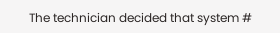The technician decided that system #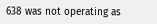638 was not operating as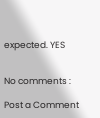expected. YES


No comments :

Post a Comment